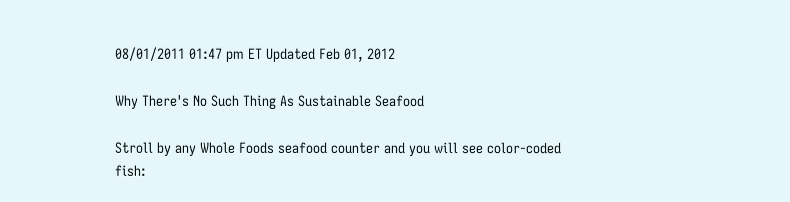08/01/2011 01:47 pm ET Updated Feb 01, 2012

Why There's No Such Thing As Sustainable Seafood

Stroll by any Whole Foods seafood counter and you will see color-coded fish: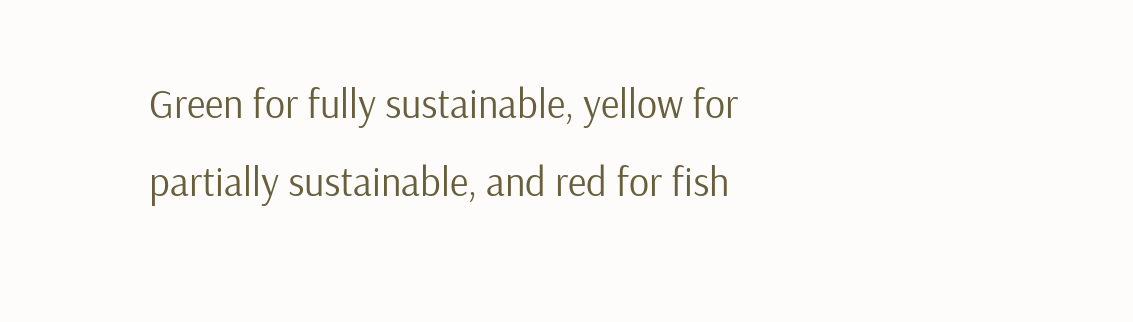Green for fully sustainable, yellow for partially sustainable, and red for fish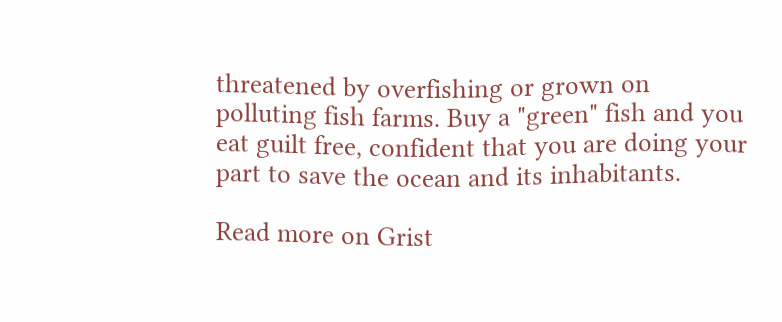threatened by overfishing or grown on polluting fish farms. Buy a "green" fish and you eat guilt free, confident that you are doing your part to save the ocean and its inhabitants.

Read more on Grist